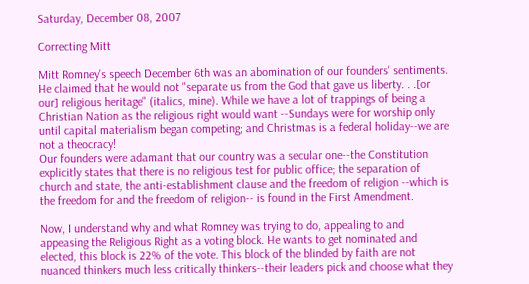Saturday, December 08, 2007

Correcting Mitt

Mitt Romney's speech December 6th was an abomination of our founders' sentiments. He claimed that he would not "separate us from the God that gave us liberty. . .[or our] religious heritage" (italics, mine). While we have a lot of trappings of being a Christian Nation as the religious right would want --Sundays were for worship only until capital materialism began competing; and Christmas is a federal holiday--we are not a theocracy!
Our founders were adamant that our country was a secular one--the Constitution explicitly states that there is no religious test for public office; the separation of church and state, the anti-establishment clause and the freedom of religion --which is the freedom for and the freedom of religion-- is found in the First Amendment.

Now, I understand why and what Romney was trying to do, appealing to and appeasing the Religious Right as a voting block. He wants to get nominated and elected, this block is 22% of the vote. This block of the blinded by faith are not nuanced thinkers much less critically thinkers--their leaders pick and choose what they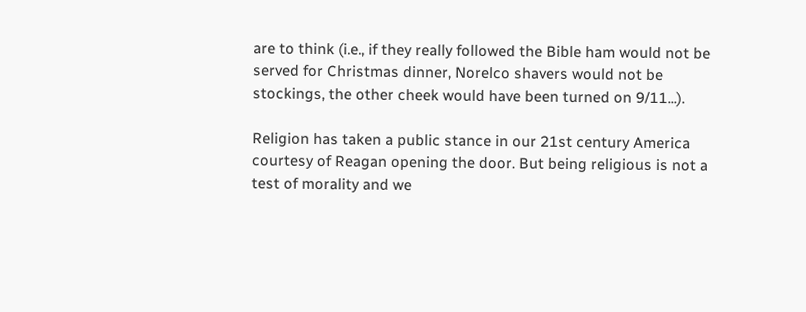are to think (i.e., if they really followed the Bible ham would not be served for Christmas dinner, Norelco shavers would not be stockings, the other cheek would have been turned on 9/11...).

Religion has taken a public stance in our 21st century America courtesy of Reagan opening the door. But being religious is not a test of morality and we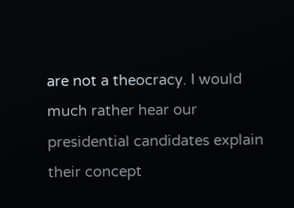are not a theocracy. I would much rather hear our presidential candidates explain their concept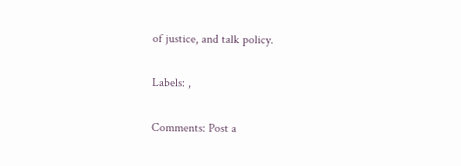of justice, and talk policy.

Labels: ,

Comments: Post a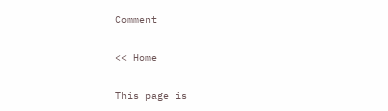Comment

<< Home

This page is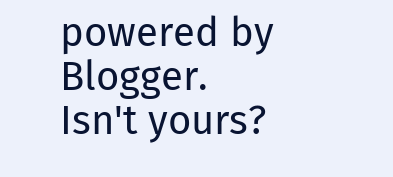powered by Blogger. Isn't yours?